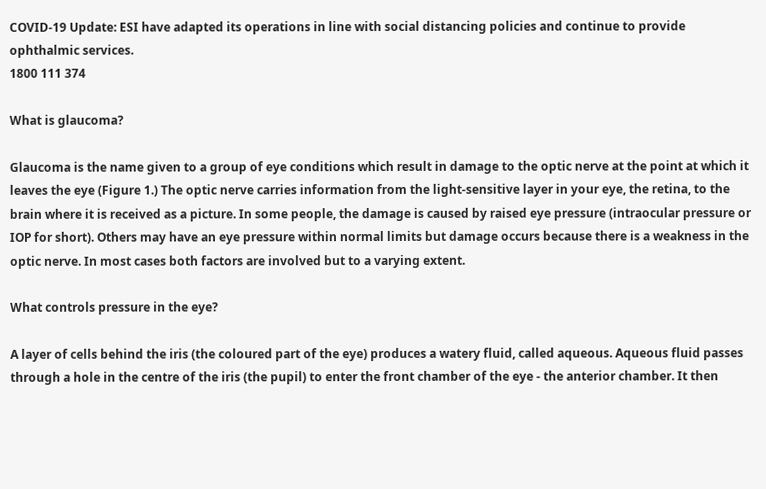COVID-19 Update: ESI have adapted its operations in line with social distancing policies and continue to provide ophthalmic services.
1800 111 374

What is glaucoma?

Glaucoma is the name given to a group of eye conditions which result in damage to the optic nerve at the point at which it leaves the eye (Figure 1.) The optic nerve carries information from the light-sensitive layer in your eye, the retina, to the brain where it is received as a picture. In some people, the damage is caused by raised eye pressure (intraocular pressure or IOP for short). Others may have an eye pressure within normal limits but damage occurs because there is a weakness in the optic nerve. In most cases both factors are involved but to a varying extent.

What controls pressure in the eye?

A layer of cells behind the iris (the coloured part of the eye) produces a watery fluid, called aqueous. Aqueous fluid passes through a hole in the centre of the iris (the pupil) to enter the front chamber of the eye - the anterior chamber. It then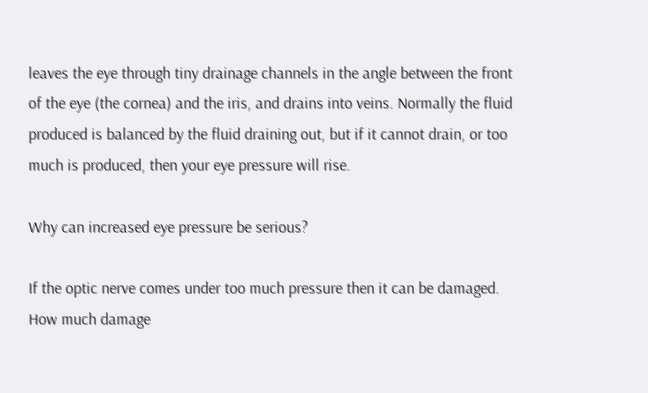leaves the eye through tiny drainage channels in the angle between the front of the eye (the cornea) and the iris, and drains into veins. Normally the fluid produced is balanced by the fluid draining out, but if it cannot drain, or too much is produced, then your eye pressure will rise.

Why can increased eye pressure be serious?

If the optic nerve comes under too much pressure then it can be damaged. How much damage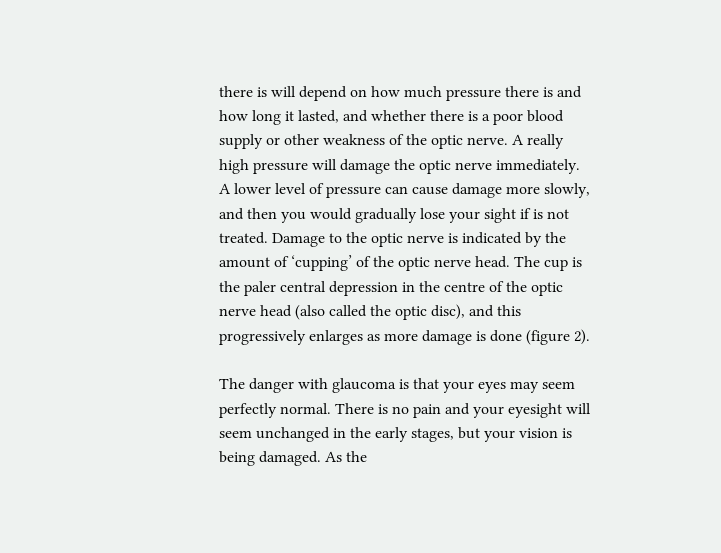there is will depend on how much pressure there is and how long it lasted, and whether there is a poor blood supply or other weakness of the optic nerve. A really high pressure will damage the optic nerve immediately. A lower level of pressure can cause damage more slowly, and then you would gradually lose your sight if is not treated. Damage to the optic nerve is indicated by the amount of ‘cupping’ of the optic nerve head. The cup is the paler central depression in the centre of the optic nerve head (also called the optic disc), and this progressively enlarges as more damage is done (figure 2).

The danger with glaucoma is that your eyes may seem perfectly normal. There is no pain and your eyesight will seem unchanged in the early stages, but your vision is being damaged. As the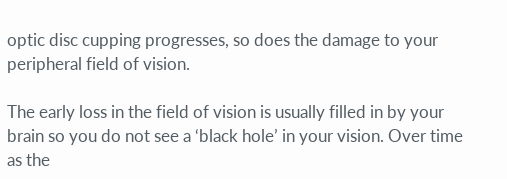optic disc cupping progresses, so does the damage to your peripheral field of vision.

The early loss in the field of vision is usually filled in by your brain so you do not see a ‘black hole’ in your vision. Over time as the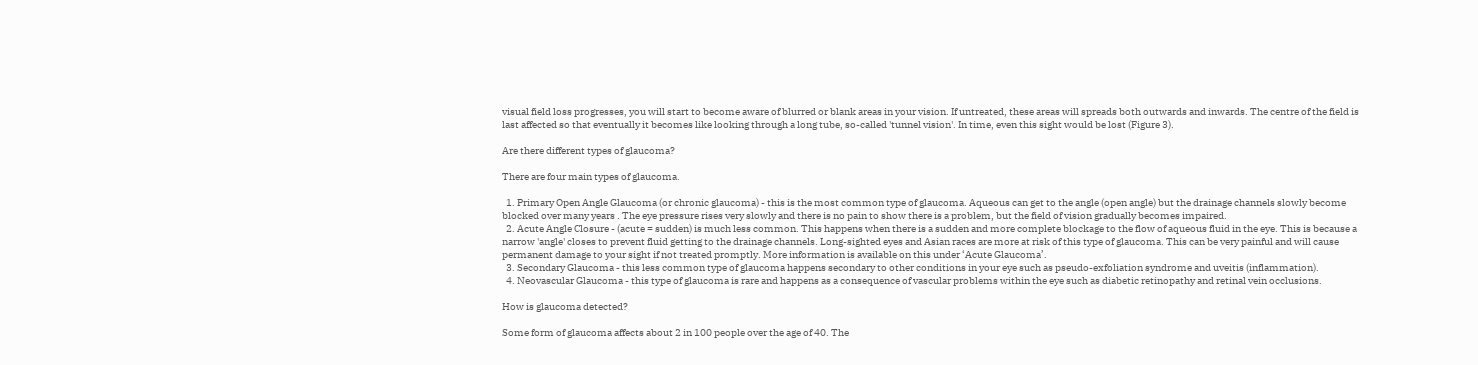visual field loss progresses, you will start to become aware of blurred or blank areas in your vision. If untreated, these areas will spreads both outwards and inwards. The centre of the field is last affected so that eventually it becomes like looking through a long tube, so-called 'tunnel vision'. In time, even this sight would be lost (Figure 3).

Are there different types of glaucoma?

There are four main types of glaucoma.

  1. Primary Open Angle Glaucoma (or chronic glaucoma) - this is the most common type of glaucoma. Aqueous can get to the angle (open angle) but the drainage channels slowly become blocked over many years . The eye pressure rises very slowly and there is no pain to show there is a problem, but the field of vision gradually becomes impaired.
  2. Acute Angle Closure - (acute = sudden) is much less common. This happens when there is a sudden and more complete blockage to the flow of aqueous fluid in the eye. This is because a narrow 'angle' closes to prevent fluid getting to the drainage channels. Long-sighted eyes and Asian races are more at risk of this type of glaucoma. This can be very painful and will cause permanent damage to your sight if not treated promptly. More information is available on this under ‘Acute Glaucoma’.
  3. Secondary Glaucoma - this less common type of glaucoma happens secondary to other conditions in your eye such as pseudo-exfoliation syndrome and uveitis (inflammation).
  4. Neovascular Glaucoma - this type of glaucoma is rare and happens as a consequence of vascular problems within the eye such as diabetic retinopathy and retinal vein occlusions.

How is glaucoma detected?

Some form of glaucoma affects about 2 in 100 people over the age of 40. The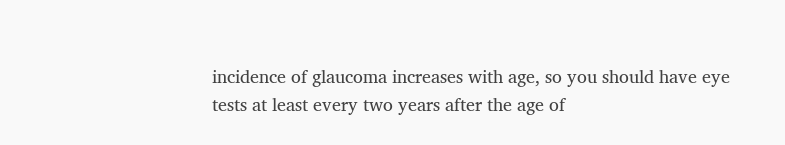incidence of glaucoma increases with age, so you should have eye tests at least every two years after the age of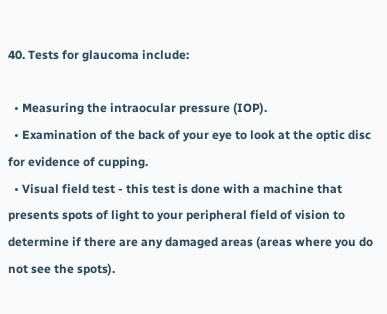40. Tests for glaucoma include:

  • Measuring the intraocular pressure (IOP).
  • Examination of the back of your eye to look at the optic disc for evidence of cupping.
  • Visual field test - this test is done with a machine that presents spots of light to your peripheral field of vision to determine if there are any damaged areas (areas where you do not see the spots).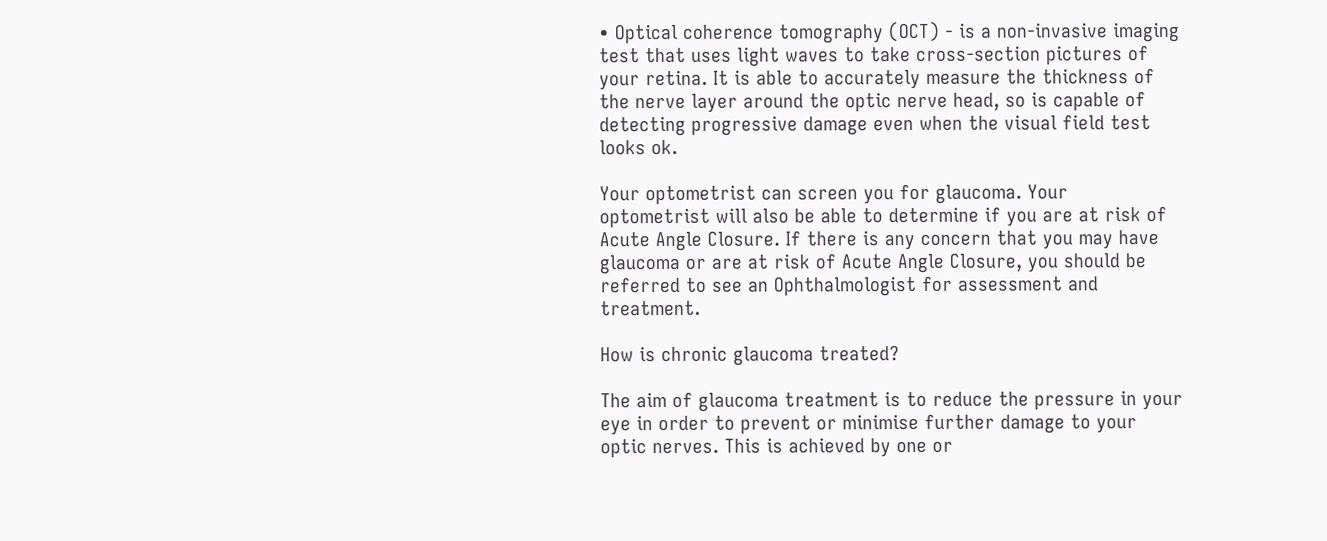• Optical coherence tomography (OCT) - is a non-invasive imaging test that uses light waves to take cross-section pictures of your retina. It is able to accurately measure the thickness of the nerve layer around the optic nerve head, so is capable of detecting progressive damage even when the visual field test looks ok.

Your optometrist can screen you for glaucoma. Your optometrist will also be able to determine if you are at risk of Acute Angle Closure. If there is any concern that you may have glaucoma or are at risk of Acute Angle Closure, you should be referred to see an Ophthalmologist for assessment and treatment.

How is chronic glaucoma treated?

The aim of glaucoma treatment is to reduce the pressure in your eye in order to prevent or minimise further damage to your optic nerves. This is achieved by one or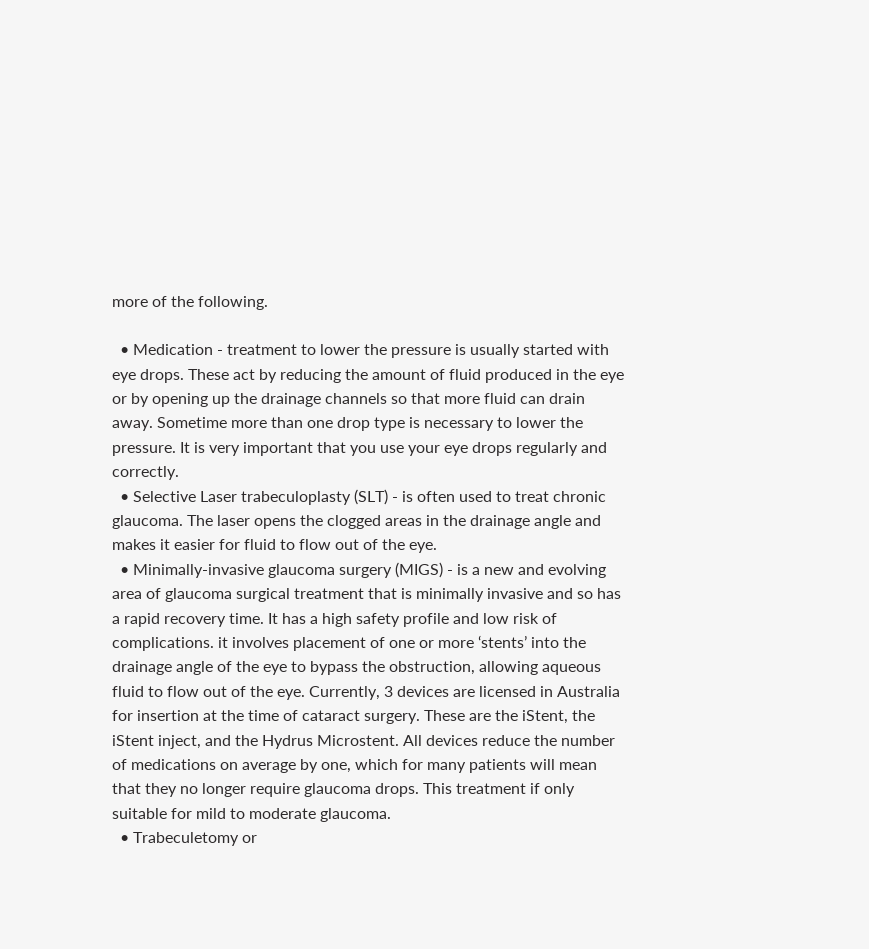more of the following.

  • Medication - treatment to lower the pressure is usually started with eye drops. These act by reducing the amount of fluid produced in the eye or by opening up the drainage channels so that more fluid can drain away. Sometime more than one drop type is necessary to lower the pressure. It is very important that you use your eye drops regularly and correctly.
  • Selective Laser trabeculoplasty (SLT) - is often used to treat chronic glaucoma. The laser opens the clogged areas in the drainage angle and makes it easier for fluid to flow out of the eye.
  • Minimally-invasive glaucoma surgery (MIGS) - is a new and evolving area of glaucoma surgical treatment that is minimally invasive and so has a rapid recovery time. It has a high safety profile and low risk of complications. it involves placement of one or more ‘stents’ into the drainage angle of the eye to bypass the obstruction, allowing aqueous fluid to flow out of the eye. Currently, 3 devices are licensed in Australia for insertion at the time of cataract surgery. These are the iStent, the iStent inject, and the Hydrus Microstent. All devices reduce the number of medications on average by one, which for many patients will mean that they no longer require glaucoma drops. This treatment if only suitable for mild to moderate glaucoma.
  • Trabeculetomy or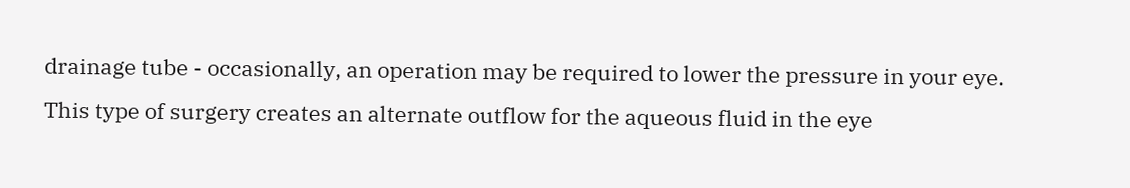drainage tube - occasionally, an operation may be required to lower the pressure in your eye. This type of surgery creates an alternate outflow for the aqueous fluid in the eye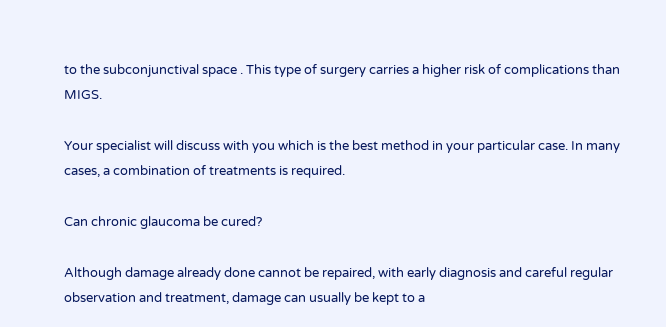to the subconjunctival space . This type of surgery carries a higher risk of complications than MIGS.

Your specialist will discuss with you which is the best method in your particular case. In many cases, a combination of treatments is required.

Can chronic glaucoma be cured?

Although damage already done cannot be repaired, with early diagnosis and careful regular observation and treatment, damage can usually be kept to a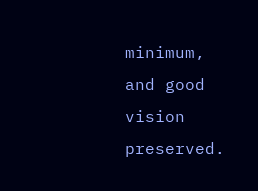minimum, and good vision preserved.